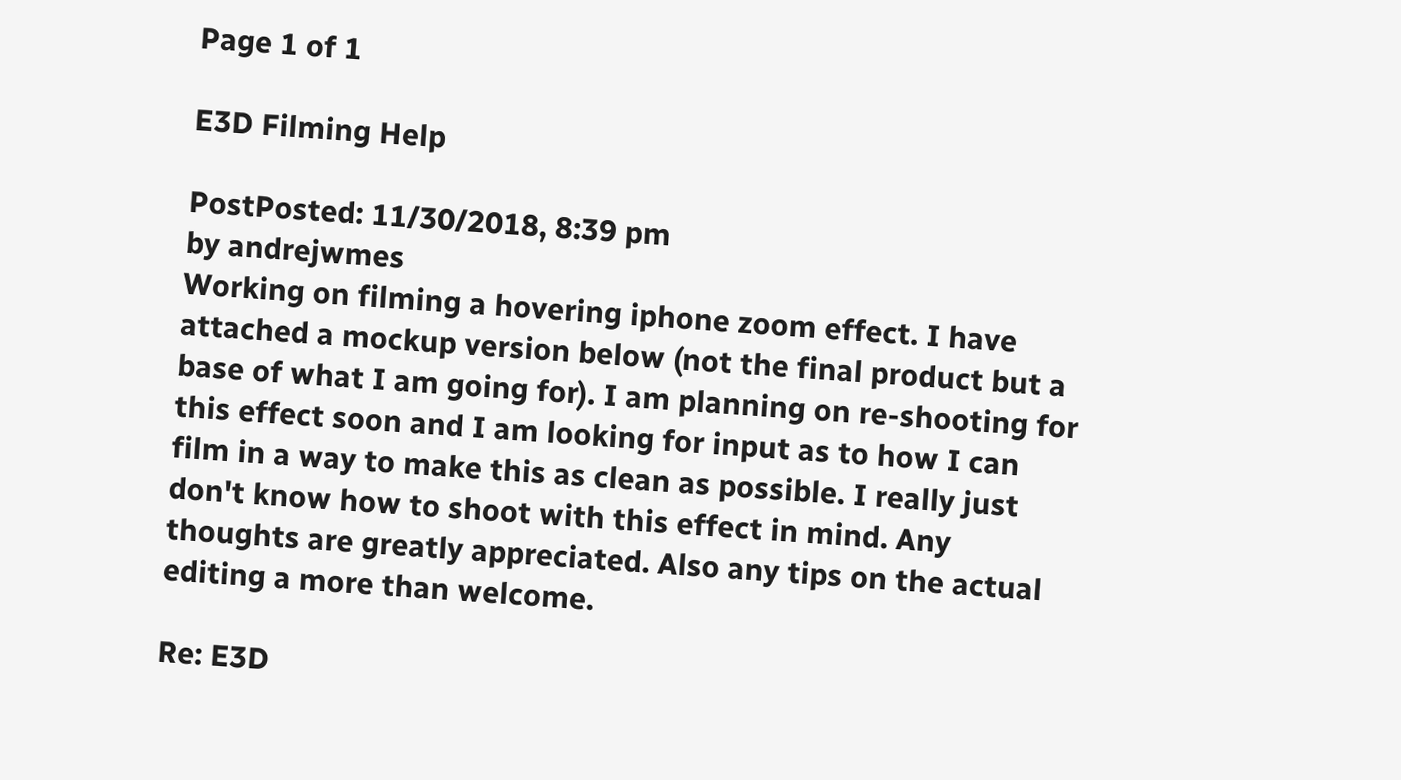Page 1 of 1

E3D Filming Help

PostPosted: 11/30/2018, 8:39 pm
by andrejwmes
Working on filming a hovering iphone zoom effect. I have attached a mockup version below (not the final product but a base of what I am going for). I am planning on re-shooting for this effect soon and I am looking for input as to how I can film in a way to make this as clean as possible. I really just don't know how to shoot with this effect in mind. Any thoughts are greatly appreciated. Also any tips on the actual editing a more than welcome.

Re: E3D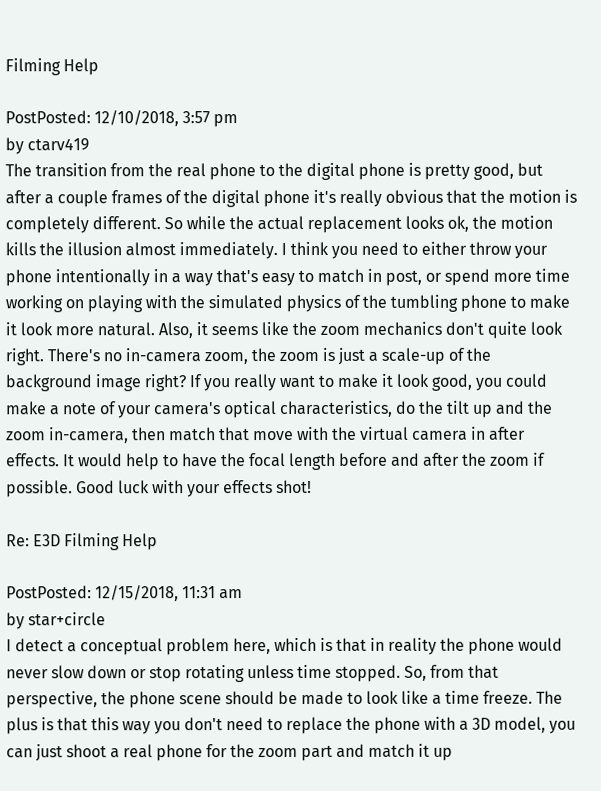Filming Help

PostPosted: 12/10/2018, 3:57 pm
by ctarv419
The transition from the real phone to the digital phone is pretty good, but after a couple frames of the digital phone it's really obvious that the motion is completely different. So while the actual replacement looks ok, the motion kills the illusion almost immediately. I think you need to either throw your phone intentionally in a way that's easy to match in post, or spend more time working on playing with the simulated physics of the tumbling phone to make it look more natural. Also, it seems like the zoom mechanics don't quite look right. There's no in-camera zoom, the zoom is just a scale-up of the background image right? If you really want to make it look good, you could make a note of your camera's optical characteristics, do the tilt up and the zoom in-camera, then match that move with the virtual camera in after effects. It would help to have the focal length before and after the zoom if possible. Good luck with your effects shot!

Re: E3D Filming Help

PostPosted: 12/15/2018, 11:31 am
by star+circle
I detect a conceptual problem here, which is that in reality the phone would never slow down or stop rotating unless time stopped. So, from that perspective, the phone scene should be made to look like a time freeze. The plus is that this way you don't need to replace the phone with a 3D model, you can just shoot a real phone for the zoom part and match it up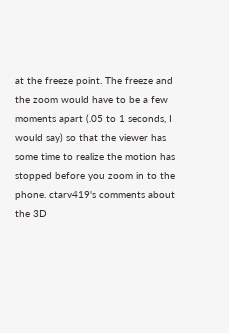at the freeze point. The freeze and the zoom would have to be a few moments apart (.05 to 1 seconds, I would say) so that the viewer has some time to realize the motion has stopped before you zoom in to the phone. ctarv419's comments about the 3D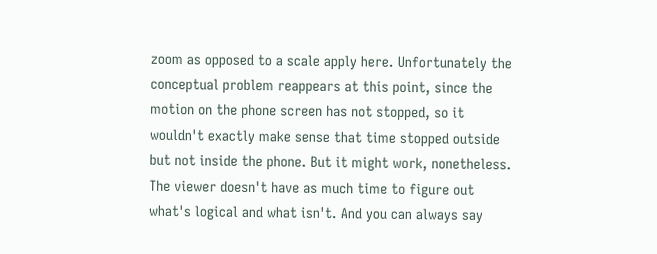zoom as opposed to a scale apply here. Unfortunately the conceptual problem reappears at this point, since the motion on the phone screen has not stopped, so it wouldn't exactly make sense that time stopped outside but not inside the phone. But it might work, nonetheless. The viewer doesn't have as much time to figure out what's logical and what isn't. And you can always say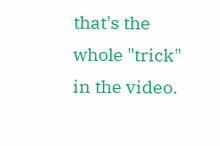that's the whole "trick" in the video.